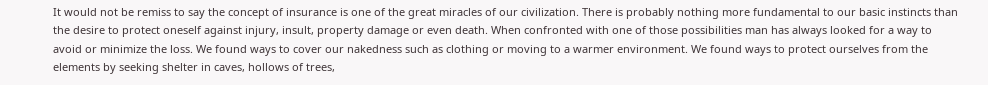It would not be remiss to say the concept of insurance is one of the great miracles of our civilization. There is probably nothing more fundamental to our basic instincts than the desire to protect oneself against injury, insult, property damage or even death. When confronted with one of those possibilities man has always looked for a way to avoid or minimize the loss. We found ways to cover our nakedness such as clothing or moving to a warmer environment. We found ways to protect ourselves from the elements by seeking shelter in caves, hollows of trees,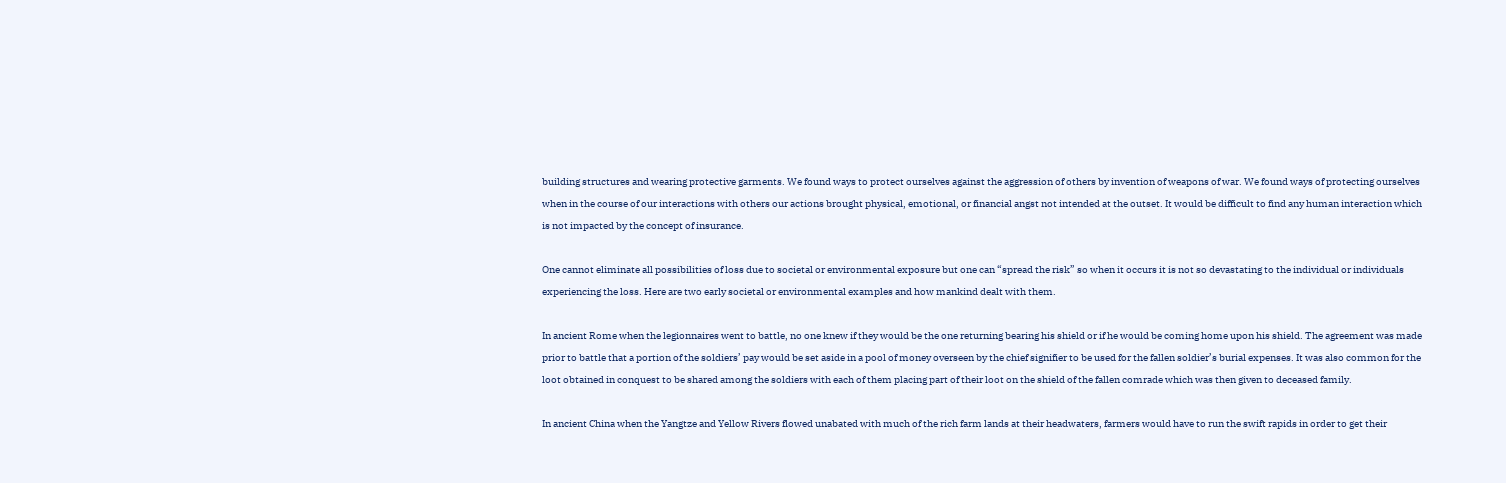building structures and wearing protective garments. We found ways to protect ourselves against the aggression of others by invention of weapons of war. We found ways of protecting ourselves when in the course of our interactions with others our actions brought physical, emotional, or financial angst not intended at the outset. It would be difficult to find any human interaction which is not impacted by the concept of insurance.

One cannot eliminate all possibilities of loss due to societal or environmental exposure but one can “spread the risk” so when it occurs it is not so devastating to the individual or individuals experiencing the loss. Here are two early societal or environmental examples and how mankind dealt with them.

In ancient Rome when the legionnaires went to battle, no one knew if they would be the one returning bearing his shield or if he would be coming home upon his shield. The agreement was made prior to battle that a portion of the soldiers’ pay would be set aside in a pool of money overseen by the chief signifier to be used for the fallen soldier’s burial expenses. It was also common for the loot obtained in conquest to be shared among the soldiers with each of them placing part of their loot on the shield of the fallen comrade which was then given to deceased family.

In ancient China when the Yangtze and Yellow Rivers flowed unabated with much of the rich farm lands at their headwaters, farmers would have to run the swift rapids in order to get their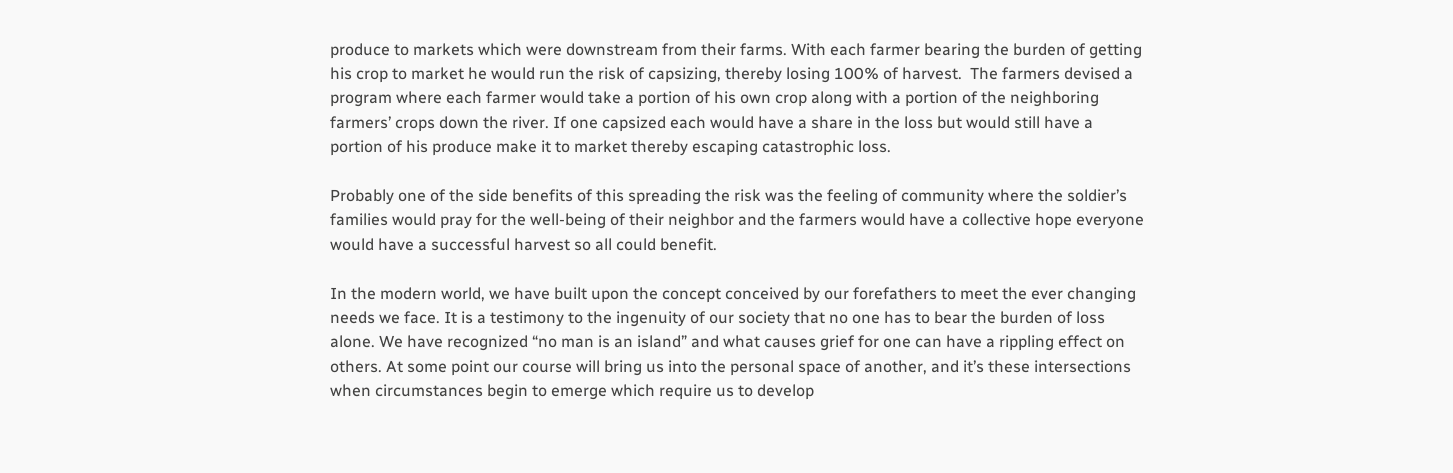produce to markets which were downstream from their farms. With each farmer bearing the burden of getting his crop to market he would run the risk of capsizing, thereby losing 100% of harvest.  The farmers devised a program where each farmer would take a portion of his own crop along with a portion of the neighboring farmers’ crops down the river. If one capsized each would have a share in the loss but would still have a portion of his produce make it to market thereby escaping catastrophic loss.

Probably one of the side benefits of this spreading the risk was the feeling of community where the soldier’s families would pray for the well-being of their neighbor and the farmers would have a collective hope everyone would have a successful harvest so all could benefit.

In the modern world, we have built upon the concept conceived by our forefathers to meet the ever changing needs we face. It is a testimony to the ingenuity of our society that no one has to bear the burden of loss alone. We have recognized “no man is an island” and what causes grief for one can have a rippling effect on others. At some point our course will bring us into the personal space of another, and it’s these intersections when circumstances begin to emerge which require us to develop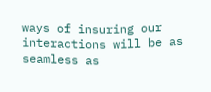ways of insuring our interactions will be as seamless as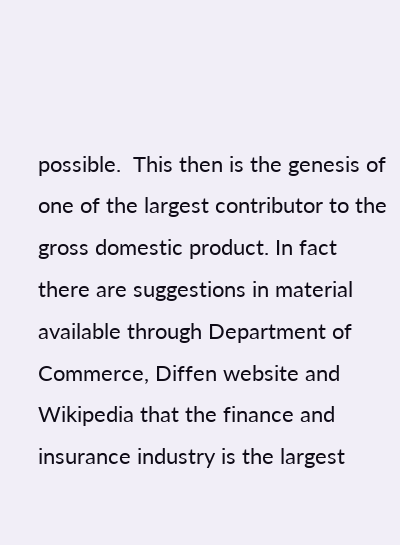possible.  This then is the genesis of one of the largest contributor to the gross domestic product. In fact there are suggestions in material available through Department of Commerce, Diffen website and Wikipedia that the finance and insurance industry is the largest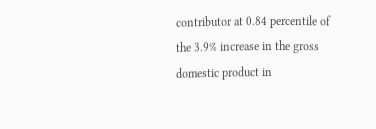contributor at 0.84 percentile of the 3.9% increase in the gross domestic product in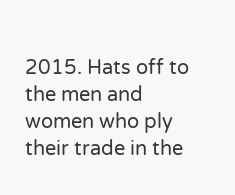2015. Hats off to the men and women who ply their trade in the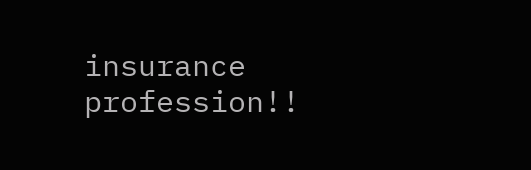insurance profession!!